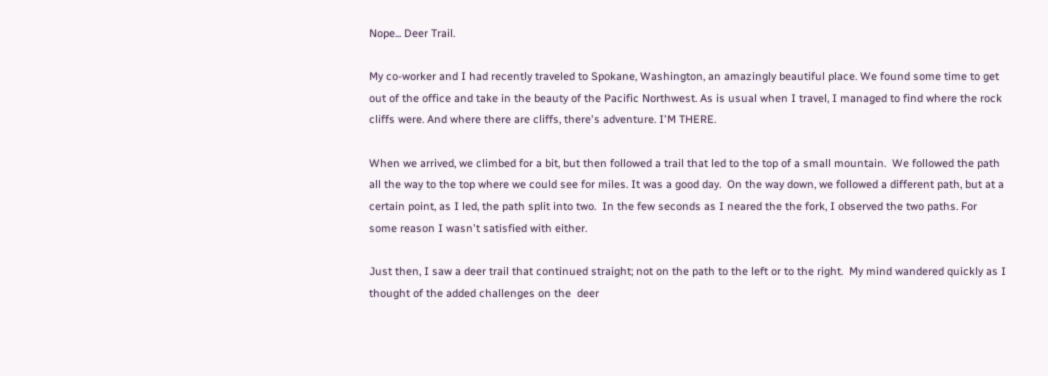Nope... Deer Trail.

My co-worker and I had recently traveled to Spokane, Washington, an amazingly beautiful place. We found some time to get out of the office and take in the beauty of the Pacific Northwest. As is usual when I travel, I managed to find where the rock cliffs were. And where there are cliffs, there's adventure. I'M THERE.

When we arrived, we climbed for a bit, but then followed a trail that led to the top of a small mountain.  We followed the path all the way to the top where we could see for miles. It was a good day.  On the way down, we followed a different path, but at a certain point, as I led, the path split into two.  In the few seconds as I neared the the fork, I observed the two paths. For some reason I wasn't satisfied with either.

Just then, I saw a deer trail that continued straight; not on the path to the left or to the right.  My mind wandered quickly as I thought of the added challenges on the  deer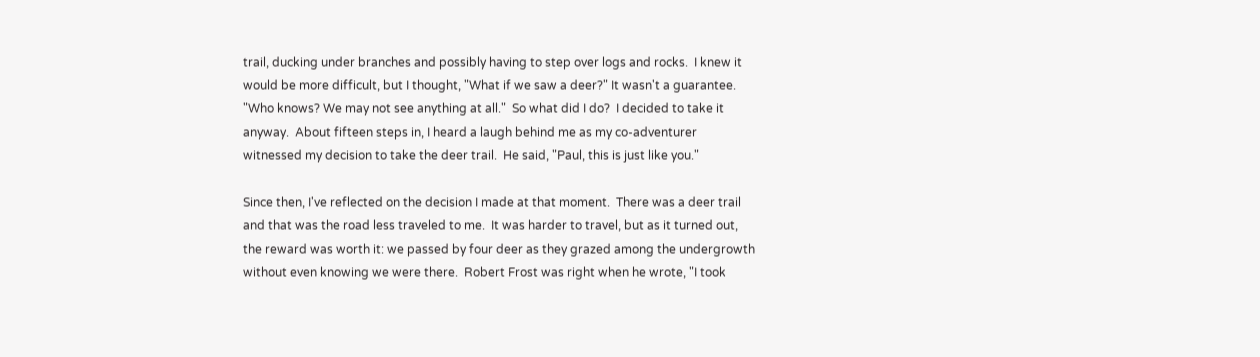trail, ducking under branches and possibly having to step over logs and rocks.  I knew it would be more difficult, but I thought, "What if we saw a deer?" It wasn't a guarantee. "Who knows? We may not see anything at all."  So what did I do?  I decided to take it anyway.  About fifteen steps in, I heard a laugh behind me as my co-adventurer witnessed my decision to take the deer trail.  He said, "Paul, this is just like you."

Since then, I've reflected on the decision I made at that moment.  There was a deer trail and that was the road less traveled to me.  It was harder to travel, but as it turned out, the reward was worth it: we passed by four deer as they grazed among the undergrowth without even knowing we were there.  Robert Frost was right when he wrote, "I took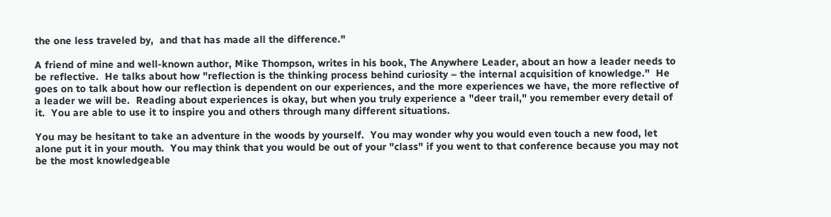the one less traveled by,  and that has made all the difference."

A friend of mine and well-known author, Mike Thompson, writes in his book, The Anywhere Leader, about an how a leader needs to be reflective.  He talks about how "reflection is the thinking process behind curiosity – the internal acquisition of knowledge."  He goes on to talk about how our reflection is dependent on our experiences, and the more experiences we have, the more reflective of a leader we will be.  Reading about experiences is okay, but when you truly experience a "deer trail," you remember every detail of it.  You are able to use it to inspire you and others through many different situations.

You may be hesitant to take an adventure in the woods by yourself.  You may wonder why you would even touch a new food, let alone put it in your mouth.  You may think that you would be out of your "class" if you went to that conference because you may not be the most knowledgeable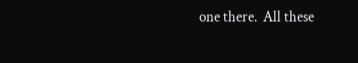one there.  All these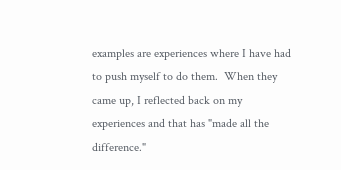examples are experiences where I have had to push myself to do them.  When they came up, I reflected back on my experiences and that has "made all the difference."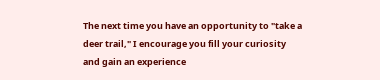The next time you have an opportunity to "take a deer trail," I encourage you fill your curiosity and gain an experience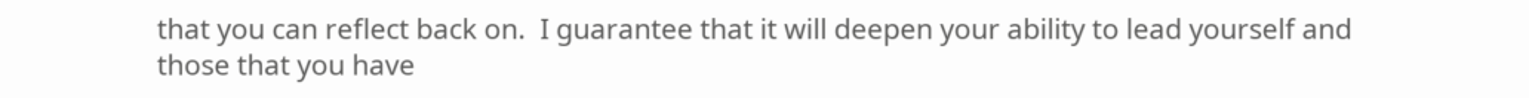that you can reflect back on.  I guarantee that it will deepen your ability to lead yourself and those that you have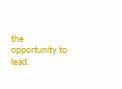the opportunity to lead.